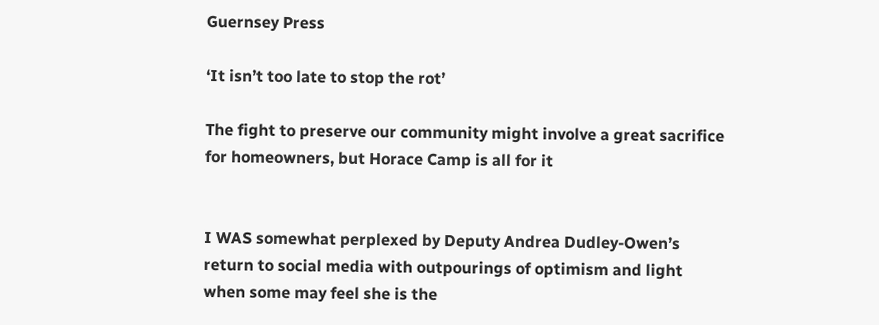Guernsey Press

‘It isn’t too late to stop the rot’

The fight to preserve our community might involve a great sacrifice for homeowners, but Horace Camp is all for it


I WAS somewhat perplexed by Deputy Andrea Dudley-Owen’s return to social media with outpourings of optimism and light when some may feel she is the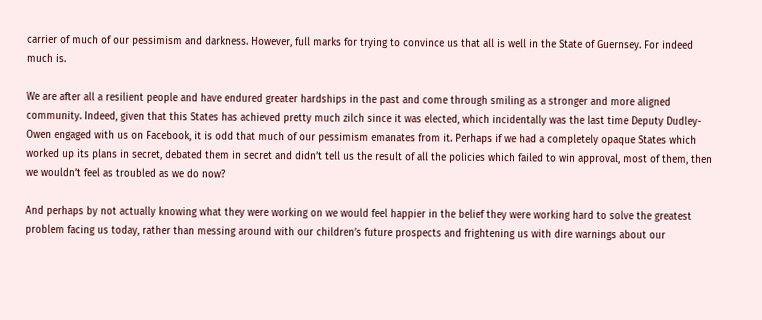carrier of much of our pessimism and darkness. However, full marks for trying to convince us that all is well in the State of Guernsey. For indeed much is.

We are after all a resilient people and have endured greater hardships in the past and come through smiling as a stronger and more aligned community. Indeed, given that this States has achieved pretty much zilch since it was elected, which incidentally was the last time Deputy Dudley-Owen engaged with us on Facebook, it is odd that much of our pessimism emanates from it. Perhaps if we had a completely opaque States which worked up its plans in secret, debated them in secret and didn’t tell us the result of all the policies which failed to win approval, most of them, then we wouldn’t feel as troubled as we do now?

And perhaps by not actually knowing what they were working on we would feel happier in the belief they were working hard to solve the greatest problem facing us today, rather than messing around with our children’s future prospects and frightening us with dire warnings about our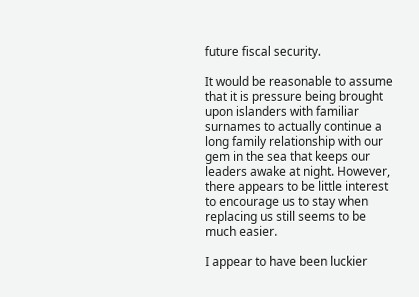future fiscal security.

It would be reasonable to assume that it is pressure being brought upon islanders with familiar surnames to actually continue a long family relationship with our gem in the sea that keeps our leaders awake at night. However, there appears to be little interest to encourage us to stay when replacing us still seems to be much easier.

I appear to have been luckier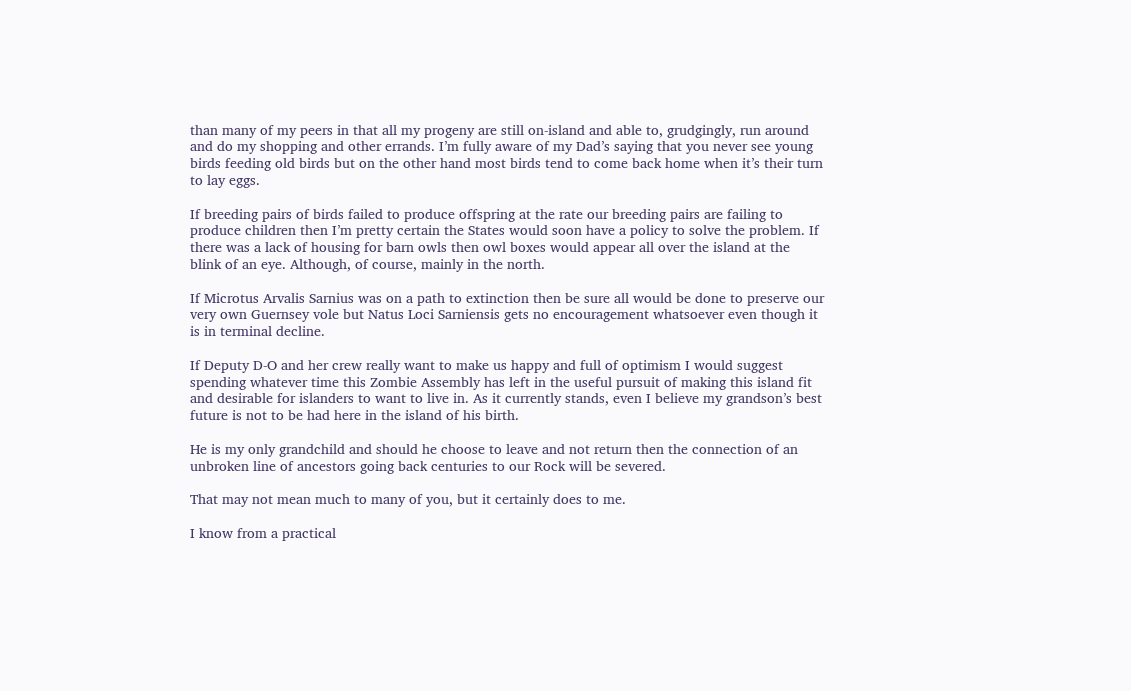than many of my peers in that all my progeny are still on-island and able to, grudgingly, run around and do my shopping and other errands. I’m fully aware of my Dad’s saying that you never see young birds feeding old birds but on the other hand most birds tend to come back home when it’s their turn to lay eggs.

If breeding pairs of birds failed to produce offspring at the rate our breeding pairs are failing to produce children then I’m pretty certain the States would soon have a policy to solve the problem. If there was a lack of housing for barn owls then owl boxes would appear all over the island at the blink of an eye. Although, of course, mainly in the north.

If Microtus Arvalis Sarnius was on a path to extinction then be sure all would be done to preserve our very own Guernsey vole but Natus Loci Sarniensis gets no encouragement whatsoever even though it is in terminal decline.

If Deputy D-O and her crew really want to make us happy and full of optimism I would suggest spending whatever time this Zombie Assembly has left in the useful pursuit of making this island fit and desirable for islanders to want to live in. As it currently stands, even I believe my grandson’s best future is not to be had here in the island of his birth.

He is my only grandchild and should he choose to leave and not return then the connection of an unbroken line of ancestors going back centuries to our Rock will be severed.

That may not mean much to many of you, but it certainly does to me.

I know from a practical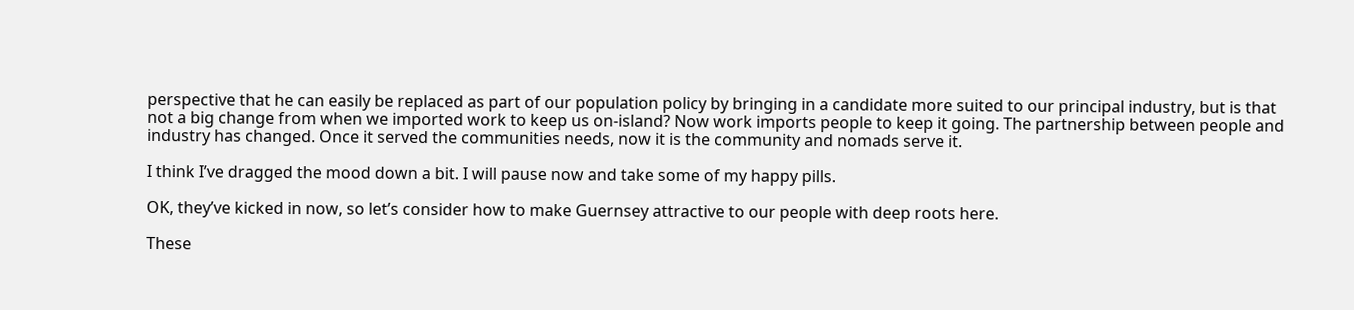perspective that he can easily be replaced as part of our population policy by bringing in a candidate more suited to our principal industry, but is that not a big change from when we imported work to keep us on-island? Now work imports people to keep it going. The partnership between people and industry has changed. Once it served the communities needs, now it is the community and nomads serve it.

I think I’ve dragged the mood down a bit. I will pause now and take some of my happy pills.

OK, they’ve kicked in now, so let’s consider how to make Guernsey attractive to our people with deep roots here.

These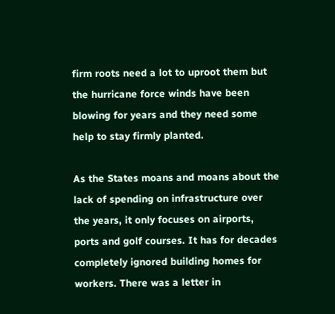firm roots need a lot to uproot them but the hurricane force winds have been blowing for years and they need some help to stay firmly planted.

As the States moans and moans about the lack of spending on infrastructure over the years, it only focuses on airports, ports and golf courses. It has for decades completely ignored building homes for workers. There was a letter in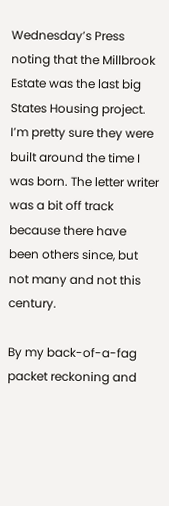Wednesday’s Press noting that the Millbrook Estate was the last big States Housing project. I’m pretty sure they were built around the time I was born. The letter writer was a bit off track because there have been others since, but not many and not this century.

By my back-of-a-fag packet reckoning and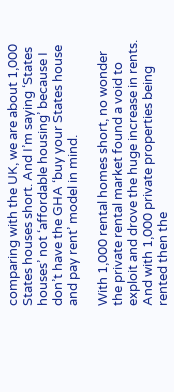comparing with the UK, we are about 1,000 States houses short. And I’m saying ‘States houses’ not ‘affordable housing’ because I don’t have the GHA ‘buy your States house and pay rent’ model in mind.

With 1,000 rental homes short, no wonder the private rental market found a void to exploit and drove the huge increase in rents. And with 1,000 private properties being rented then the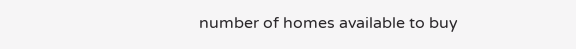number of homes available to buy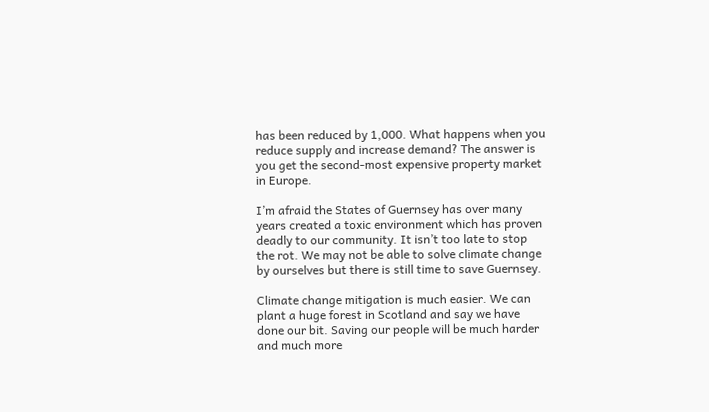has been reduced by 1,000. What happens when you reduce supply and increase demand? The answer is you get the second-most expensive property market in Europe.

I’m afraid the States of Guernsey has over many years created a toxic environment which has proven deadly to our community. It isn’t too late to stop the rot. We may not be able to solve climate change by ourselves but there is still time to save Guernsey.

Climate change mitigation is much easier. We can plant a huge forest in Scotland and say we have done our bit. Saving our people will be much harder and much more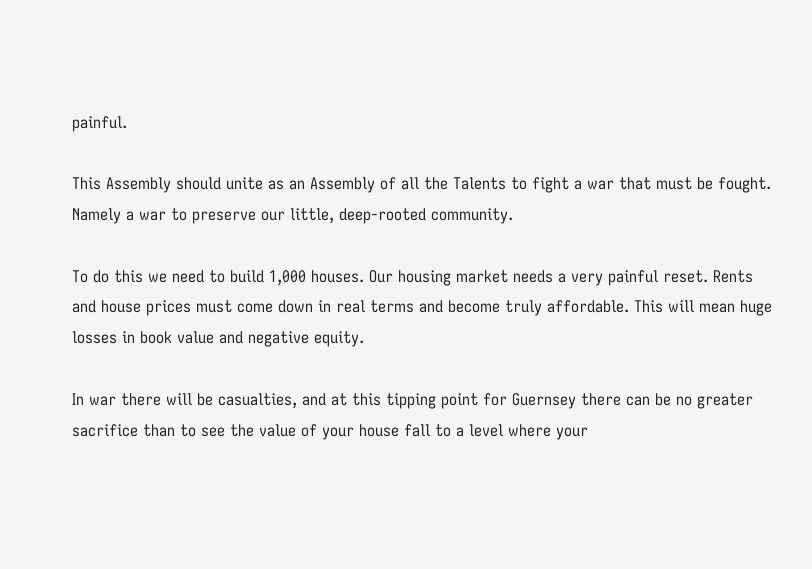painful.

This Assembly should unite as an Assembly of all the Talents to fight a war that must be fought. Namely a war to preserve our little, deep-rooted community.

To do this we need to build 1,000 houses. Our housing market needs a very painful reset. Rents and house prices must come down in real terms and become truly affordable. This will mean huge losses in book value and negative equity.

In war there will be casualties, and at this tipping point for Guernsey there can be no greater sacrifice than to see the value of your house fall to a level where your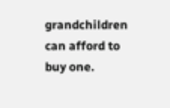grandchildren can afford to buy one.